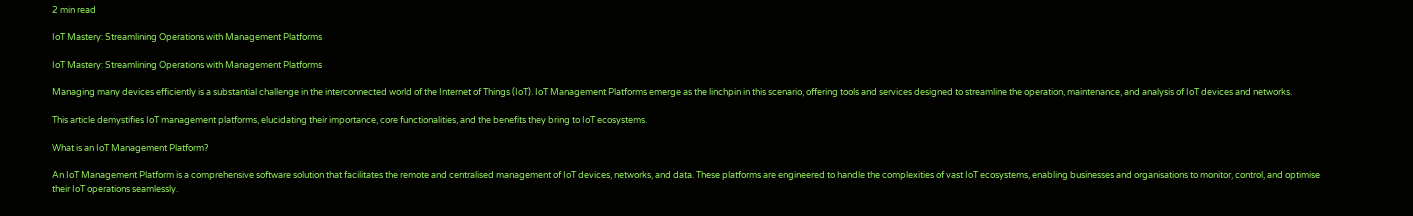2 min read

IoT Mastery: Streamlining Operations with Management Platforms

IoT Mastery: Streamlining Operations with Management Platforms

Managing many devices efficiently is a substantial challenge in the interconnected world of the Internet of Things (IoT). IoT Management Platforms emerge as the linchpin in this scenario, offering tools and services designed to streamline the operation, maintenance, and analysis of IoT devices and networks.

This article demystifies IoT management platforms, elucidating their importance, core functionalities, and the benefits they bring to IoT ecosystems.

What is an IoT Management Platform?

An IoT Management Platform is a comprehensive software solution that facilitates the remote and centralised management of IoT devices, networks, and data. These platforms are engineered to handle the complexities of vast IoT ecosystems, enabling businesses and organisations to monitor, control, and optimise their IoT operations seamlessly.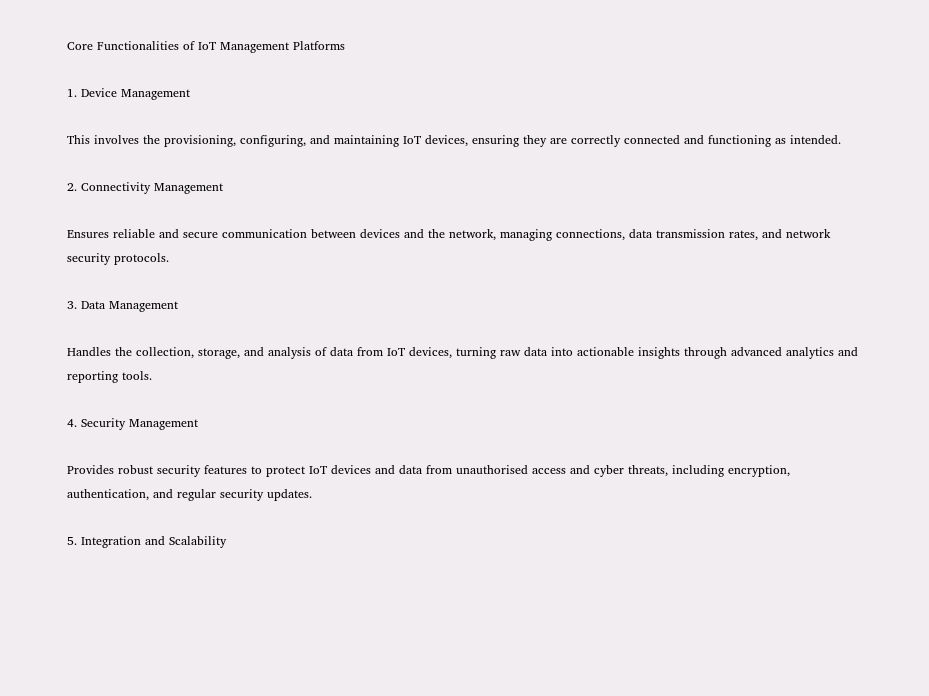Core Functionalities of IoT Management Platforms

1. Device Management

This involves the provisioning, configuring, and maintaining IoT devices, ensuring they are correctly connected and functioning as intended.

2. Connectivity Management

Ensures reliable and secure communication between devices and the network, managing connections, data transmission rates, and network security protocols.

3. Data Management

Handles the collection, storage, and analysis of data from IoT devices, turning raw data into actionable insights through advanced analytics and reporting tools.

4. Security Management

Provides robust security features to protect IoT devices and data from unauthorised access and cyber threats, including encryption, authentication, and regular security updates.

5. Integration and Scalability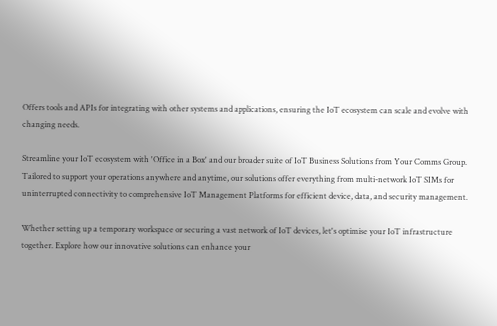Offers tools and APIs for integrating with other systems and applications, ensuring the IoT ecosystem can scale and evolve with changing needs.

Streamline your IoT ecosystem with 'Office in a Box' and our broader suite of IoT Business Solutions from Your Comms Group. Tailored to support your operations anywhere and anytime, our solutions offer everything from multi-network IoT SIMs for uninterrupted connectivity to comprehensive IoT Management Platforms for efficient device, data, and security management.

Whether setting up a temporary workspace or securing a vast network of IoT devices, let's optimise your IoT infrastructure together. Explore how our innovative solutions can enhance your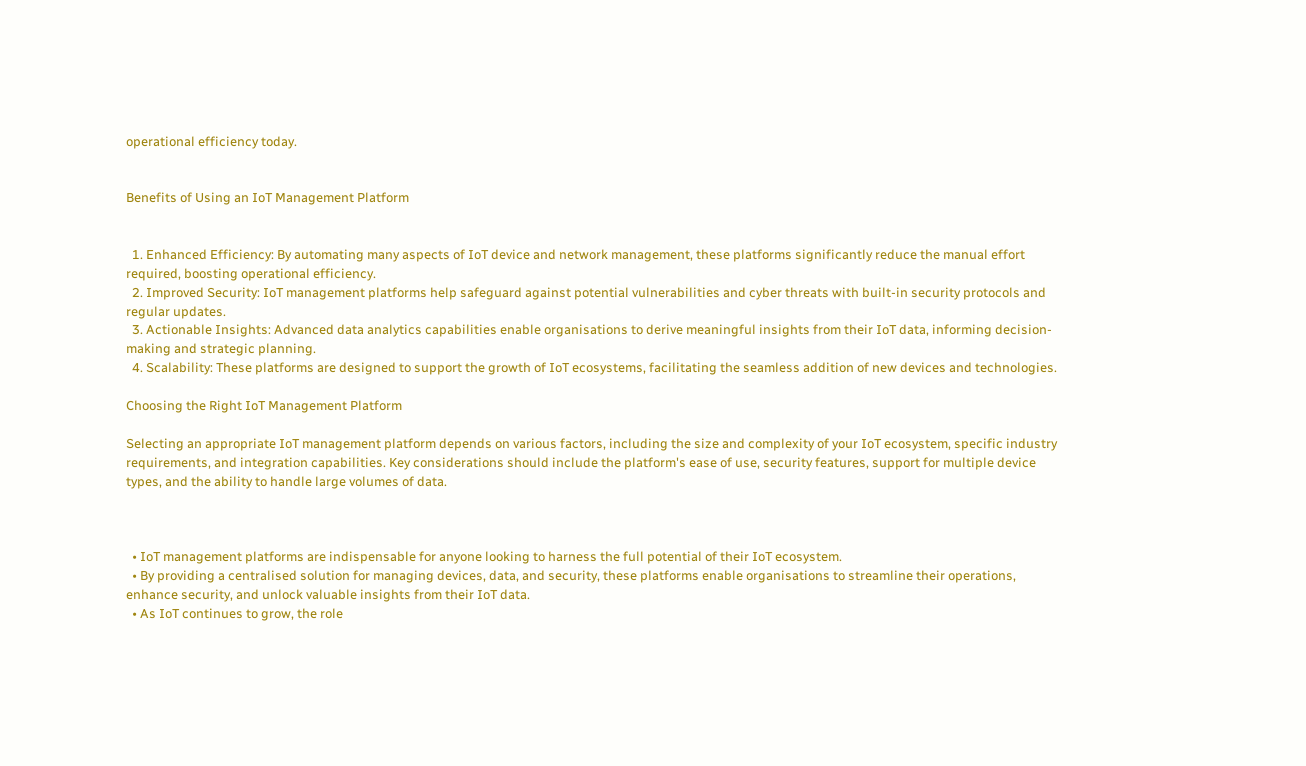operational efficiency today.


Benefits of Using an IoT Management Platform


  1. Enhanced Efficiency: By automating many aspects of IoT device and network management, these platforms significantly reduce the manual effort required, boosting operational efficiency.
  2. Improved Security: IoT management platforms help safeguard against potential vulnerabilities and cyber threats with built-in security protocols and regular updates.
  3. Actionable Insights: Advanced data analytics capabilities enable organisations to derive meaningful insights from their IoT data, informing decision-making and strategic planning.
  4. Scalability: These platforms are designed to support the growth of IoT ecosystems, facilitating the seamless addition of new devices and technologies.

Choosing the Right IoT Management Platform

Selecting an appropriate IoT management platform depends on various factors, including the size and complexity of your IoT ecosystem, specific industry requirements, and integration capabilities. Key considerations should include the platform's ease of use, security features, support for multiple device types, and the ability to handle large volumes of data.



  • IoT management platforms are indispensable for anyone looking to harness the full potential of their IoT ecosystem.
  • By providing a centralised solution for managing devices, data, and security, these platforms enable organisations to streamline their operations, enhance security, and unlock valuable insights from their IoT data.
  • As IoT continues to grow, the role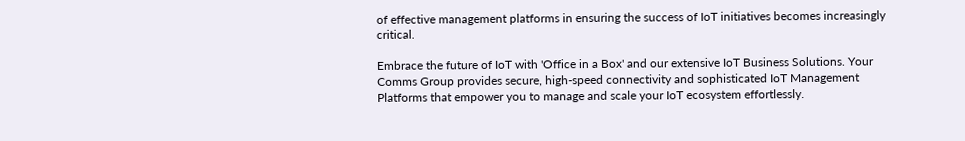of effective management platforms in ensuring the success of IoT initiatives becomes increasingly critical.

Embrace the future of IoT with 'Office in a Box' and our extensive IoT Business Solutions. Your Comms Group provides secure, high-speed connectivity and sophisticated IoT Management Platforms that empower you to manage and scale your IoT ecosystem effortlessly.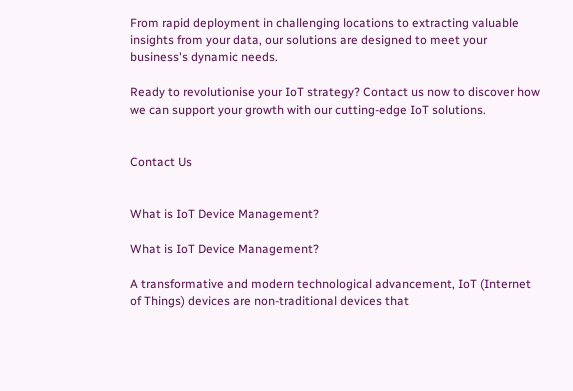From rapid deployment in challenging locations to extracting valuable insights from your data, our solutions are designed to meet your business's dynamic needs.

Ready to revolutionise your IoT strategy? Contact us now to discover how we can support your growth with our cutting-edge IoT solutions.


Contact Us


What is IoT Device Management?

What is IoT Device Management?

A transformative and modern technological advancement, IoT (Internet of Things) devices are non-traditional devices that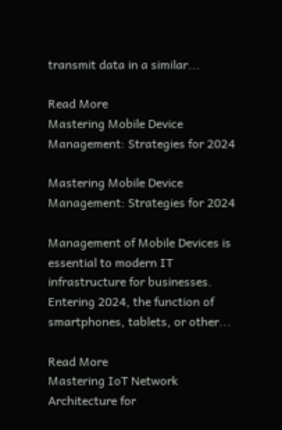transmit data in a similar...

Read More
Mastering Mobile Device Management: Strategies for 2024

Mastering Mobile Device Management: Strategies for 2024

Management of Mobile Devices is essential to modern IT infrastructure for businesses. Entering 2024, the function of smartphones, tablets, or other...

Read More
Mastering IoT Network Architecture for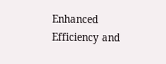Enhanced Efficiency and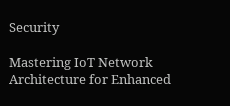Security

Mastering IoT Network Architecture for Enhanced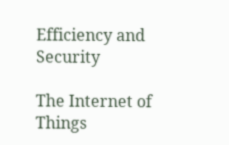Efficiency and Security

The Internet of Things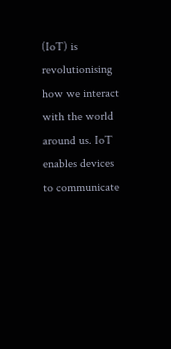(IoT) is revolutionising how we interact with the world around us. IoT enables devices to communicate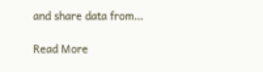and share data from...

Read More